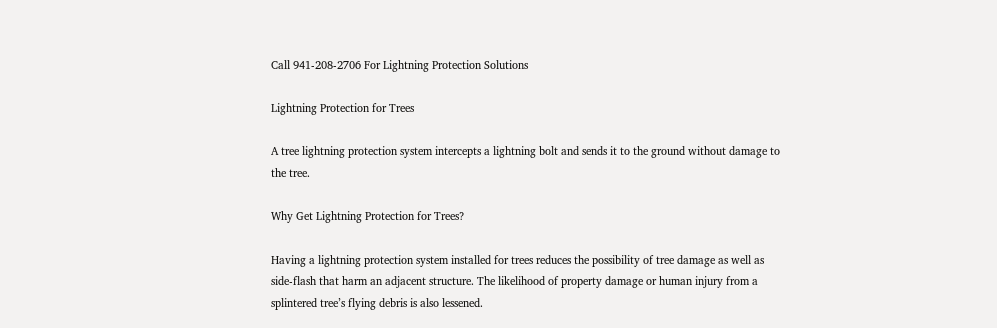Call 941-208-2706 For Lightning Protection Solutions

Lightning Protection for Trees

A tree lightning protection system intercepts a lightning bolt and sends it to the ground without damage to the tree.

Why Get Lightning Protection for Trees?

Having a lightning protection system installed for trees reduces the possibility of tree damage as well as side-flash that harm an adjacent structure. The likelihood of property damage or human injury from a splintered tree’s flying debris is also lessened.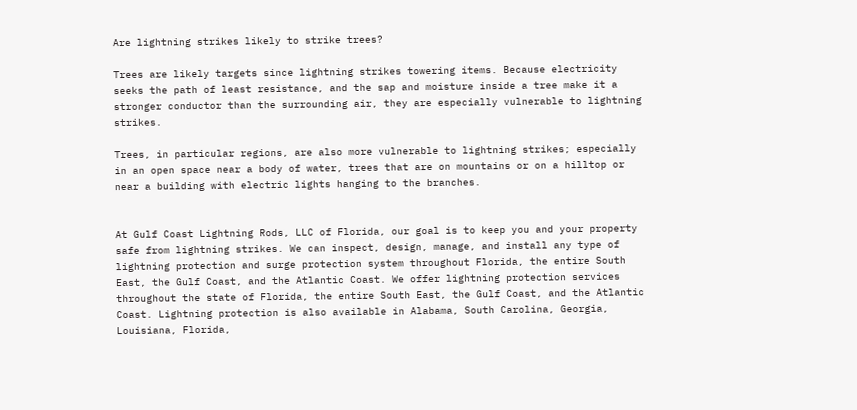Are lightning strikes likely to strike trees?

Trees are likely targets since lightning strikes towering items. Because electricity seeks the path of least resistance, and the sap and moisture inside a tree make it a stronger conductor than the surrounding air, they are especially vulnerable to lightning strikes.

Trees, in particular regions, are also more vulnerable to lightning strikes; especially in an open space near a body of water, trees that are on mountains or on a hilltop or near a building with electric lights hanging to the branches.


At Gulf Coast Lightning Rods, LLC of Florida, our goal is to keep you and your property safe from lightning strikes. We can inspect, design, manage, and install any type of lightning protection and surge protection system throughout Florida, the entire South East, the Gulf Coast, and the Atlantic Coast. We offer lightning protection services throughout the state of Florida, the entire South East, the Gulf Coast, and the Atlantic Coast. Lightning protection is also available in Alabama, South Carolina, Georgia, Louisiana, Florida,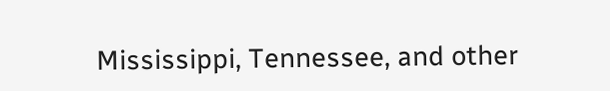Mississippi, Tennessee, and other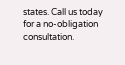states. Call us today for a no-obligation consultation.